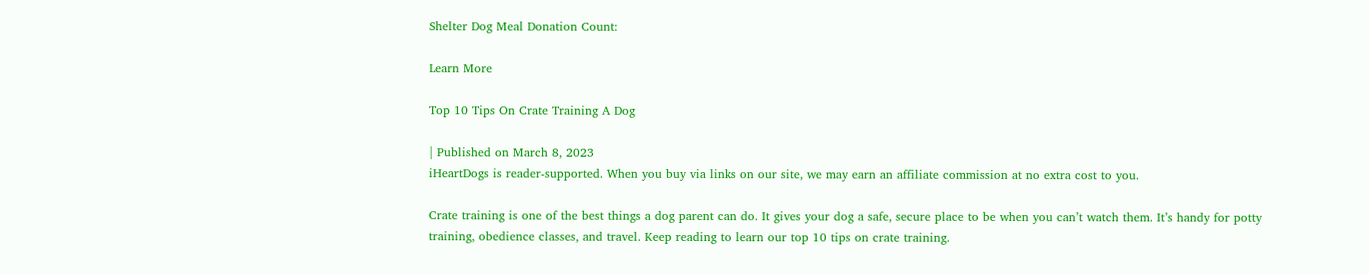Shelter Dog Meal Donation Count:

Learn More

Top 10 Tips On Crate Training A Dog

| Published on March 8, 2023
iHeartDogs is reader-supported. When you buy via links on our site, we may earn an affiliate commission at no extra cost to you.

Crate training is one of the best things a dog parent can do. It gives your dog a safe, secure place to be when you can’t watch them. It’s handy for potty training, obedience classes, and travel. Keep reading to learn our top 10 tips on crate training.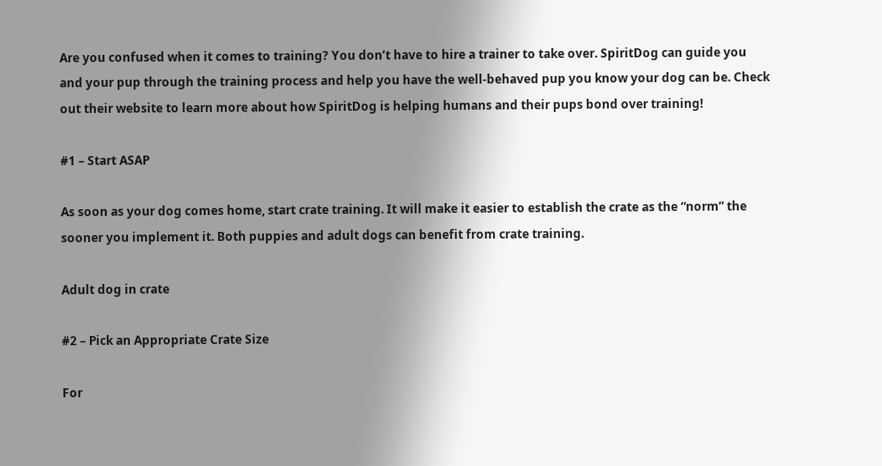Are you confused when it comes to training? You don’t have to hire a trainer to take over. SpiritDog can guide you and your pup through the training process and help you have the well-behaved pup you know your dog can be. Check out their website to learn more about how SpiritDog is helping humans and their pups bond over training!

#1 – Start ASAP

As soon as your dog comes home, start crate training. It will make it easier to establish the crate as the “norm” the sooner you implement it. Both puppies and adult dogs can benefit from crate training.

Adult dog in crate

#2 – Pick an Appropriate Crate Size

For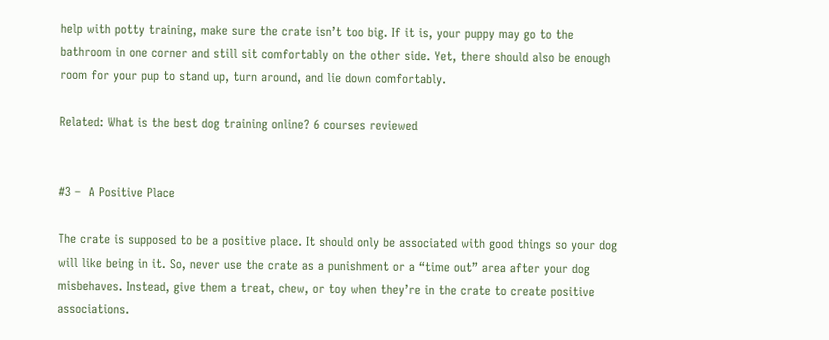help with potty training, make sure the crate isn’t too big. If it is, your puppy may go to the bathroom in one corner and still sit comfortably on the other side. Yet, there should also be enough room for your pup to stand up, turn around, and lie down comfortably.

Related: What is the best dog training online? 6 courses reviewed


#3 –  A Positive Place

The crate is supposed to be a positive place. It should only be associated with good things so your dog will like being in it. So, never use the crate as a punishment or a “time out” area after your dog misbehaves. Instead, give them a treat, chew, or toy when they’re in the crate to create positive associations.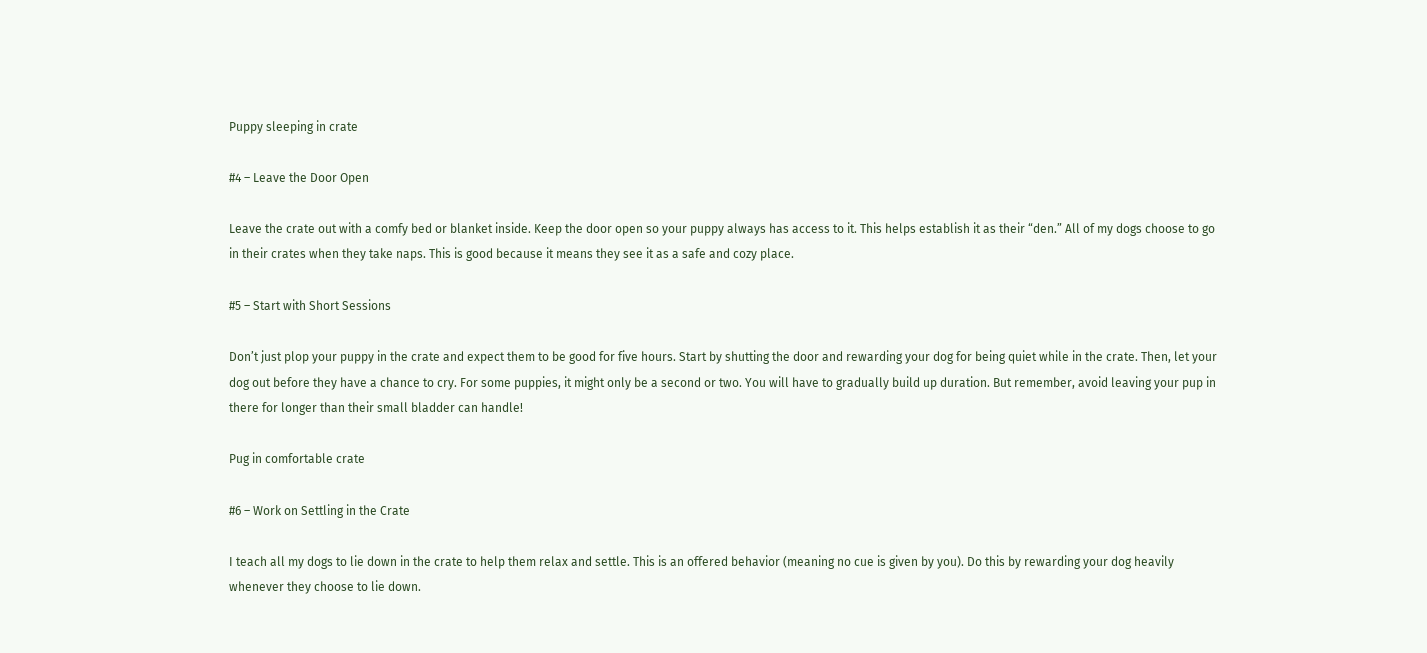Puppy sleeping in crate

#4 – Leave the Door Open

Leave the crate out with a comfy bed or blanket inside. Keep the door open so your puppy always has access to it. This helps establish it as their “den.” All of my dogs choose to go in their crates when they take naps. This is good because it means they see it as a safe and cozy place.

#5 – Start with Short Sessions

Don’t just plop your puppy in the crate and expect them to be good for five hours. Start by shutting the door and rewarding your dog for being quiet while in the crate. Then, let your dog out before they have a chance to cry. For some puppies, it might only be a second or two. You will have to gradually build up duration. But remember, avoid leaving your pup in there for longer than their small bladder can handle!

Pug in comfortable crate

#6 – Work on Settling in the Crate

I teach all my dogs to lie down in the crate to help them relax and settle. This is an offered behavior (meaning no cue is given by you). Do this by rewarding your dog heavily whenever they choose to lie down.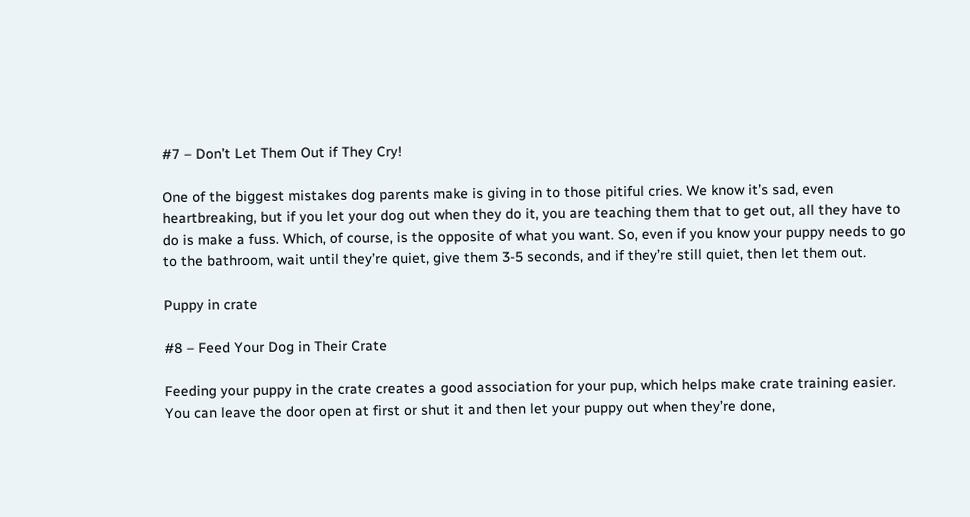#7 – Don’t Let Them Out if They Cry!

One of the biggest mistakes dog parents make is giving in to those pitiful cries. We know it’s sad, even heartbreaking, but if you let your dog out when they do it, you are teaching them that to get out, all they have to do is make a fuss. Which, of course, is the opposite of what you want. So, even if you know your puppy needs to go to the bathroom, wait until they’re quiet, give them 3-5 seconds, and if they’re still quiet, then let them out.

Puppy in crate

#8 – Feed Your Dog in Their Crate

Feeding your puppy in the crate creates a good association for your pup, which helps make crate training easier. You can leave the door open at first or shut it and then let your puppy out when they’re done,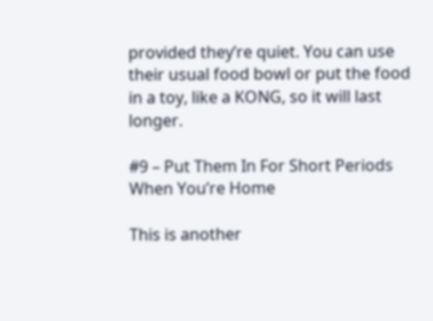provided they’re quiet. You can use their usual food bowl or put the food in a toy, like a KONG, so it will last longer.

#9 – Put Them In For Short Periods When You’re Home

This is another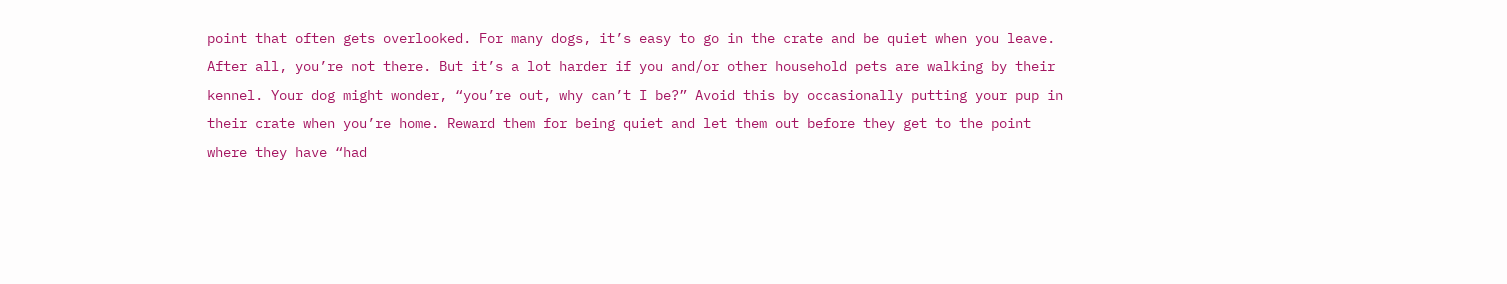point that often gets overlooked. For many dogs, it’s easy to go in the crate and be quiet when you leave. After all, you’re not there. But it’s a lot harder if you and/or other household pets are walking by their kennel. Your dog might wonder, “you’re out, why can’t I be?” Avoid this by occasionally putting your pup in their crate when you’re home. Reward them for being quiet and let them out before they get to the point where they have “had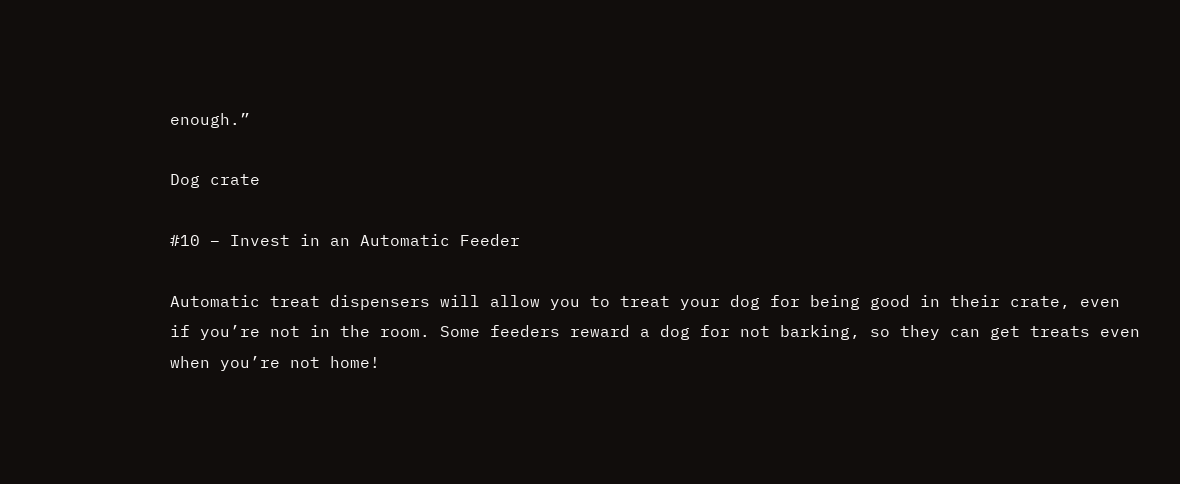enough.”

Dog crate

#10 – Invest in an Automatic Feeder

Automatic treat dispensers will allow you to treat your dog for being good in their crate, even if you’re not in the room. Some feeders reward a dog for not barking, so they can get treats even when you’re not home!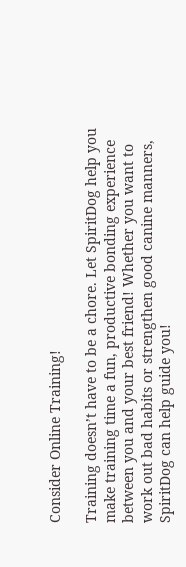Consider Online Training!

Training doesn’t have to be a chore. Let SpiritDog help you make training time a fun, productive bonding experience between you and your best friend! Whether you want to work out bad habits or strengthen good canine manners, SpiritDog can help guide you!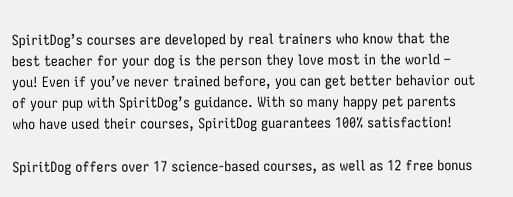SpiritDog’s courses are developed by real trainers who know that the best teacher for your dog is the person they love most in the world – you! Even if you’ve never trained before, you can get better behavior out of your pup with SpiritDog’s guidance. With so many happy pet parents who have used their courses, SpiritDog guarantees 100% satisfaction!

SpiritDog offers over 17 science-based courses, as well as 12 free bonus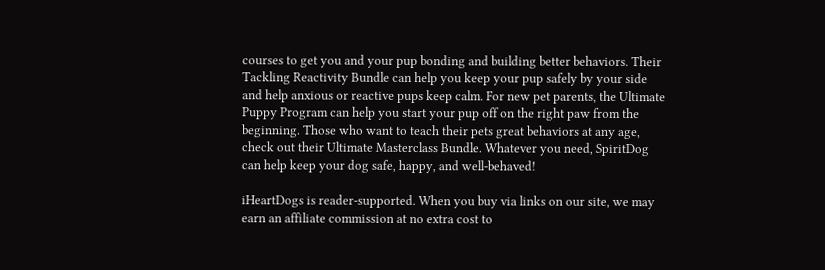courses to get you and your pup bonding and building better behaviors. Their Tackling Reactivity Bundle can help you keep your pup safely by your side and help anxious or reactive pups keep calm. For new pet parents, the Ultimate Puppy Program can help you start your pup off on the right paw from the beginning. Those who want to teach their pets great behaviors at any age, check out their Ultimate Masterclass Bundle. Whatever you need, SpiritDog can help keep your dog safe, happy, and well-behaved!

iHeartDogs is reader-supported. When you buy via links on our site, we may earn an affiliate commission at no extra cost to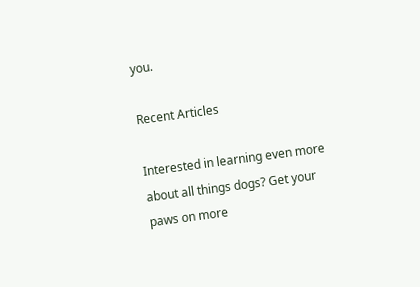you.

Recent Articles

Interested in learning even more about all things dogs? Get your paws on more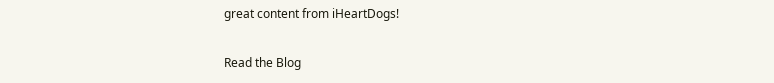great content from iHeartDogs!

Read the Blog